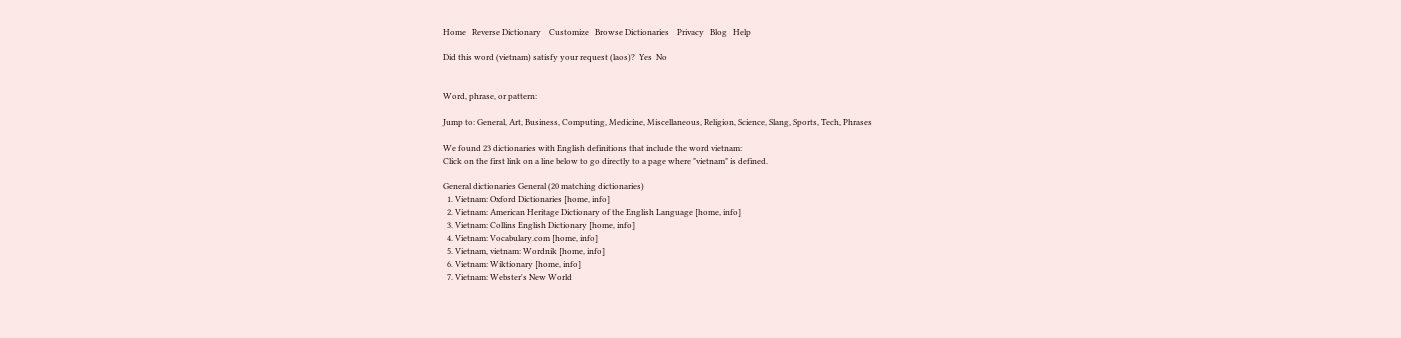Home   Reverse Dictionary    Customize   Browse Dictionaries    Privacy   Blog   Help

Did this word (vietnam) satisfy your request (laos)?  Yes  No


Word, phrase, or pattern:

Jump to: General, Art, Business, Computing, Medicine, Miscellaneous, Religion, Science, Slang, Sports, Tech, Phrases

We found 23 dictionaries with English definitions that include the word vietnam:
Click on the first link on a line below to go directly to a page where "vietnam" is defined.

General dictionaries General (20 matching dictionaries)
  1. Vietnam: Oxford Dictionaries [home, info]
  2. Vietnam: American Heritage Dictionary of the English Language [home, info]
  3. Vietnam: Collins English Dictionary [home, info]
  4. Vietnam: Vocabulary.com [home, info]
  5. Vietnam, vietnam: Wordnik [home, info]
  6. Vietnam: Wiktionary [home, info]
  7. Vietnam: Webster's New World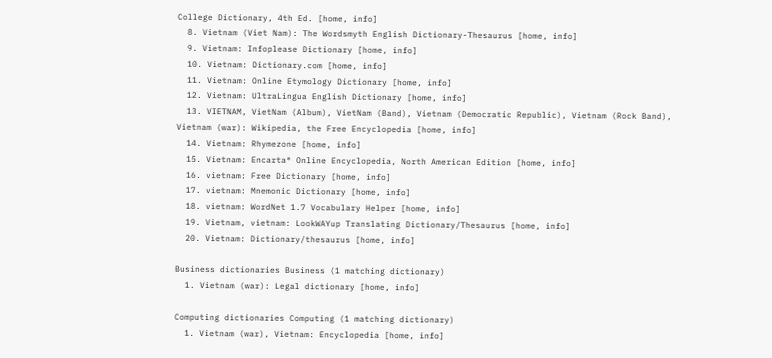College Dictionary, 4th Ed. [home, info]
  8. Vietnam (Viet Nam): The Wordsmyth English Dictionary-Thesaurus [home, info]
  9. Vietnam: Infoplease Dictionary [home, info]
  10. Vietnam: Dictionary.com [home, info]
  11. Vietnam: Online Etymology Dictionary [home, info]
  12. Vietnam: UltraLingua English Dictionary [home, info]
  13. VIETNAM, VietNam (Album), VietNam (Band), Vietnam (Democratic Republic), Vietnam (Rock Band), Vietnam (war): Wikipedia, the Free Encyclopedia [home, info]
  14. Vietnam: Rhymezone [home, info]
  15. Vietnam: Encarta® Online Encyclopedia, North American Edition [home, info]
  16. vietnam: Free Dictionary [home, info]
  17. vietnam: Mnemonic Dictionary [home, info]
  18. vietnam: WordNet 1.7 Vocabulary Helper [home, info]
  19. Vietnam, vietnam: LookWAYup Translating Dictionary/Thesaurus [home, info]
  20. Vietnam: Dictionary/thesaurus [home, info]

Business dictionaries Business (1 matching dictionary)
  1. Vietnam (war): Legal dictionary [home, info]

Computing dictionaries Computing (1 matching dictionary)
  1. Vietnam (war), Vietnam: Encyclopedia [home, info]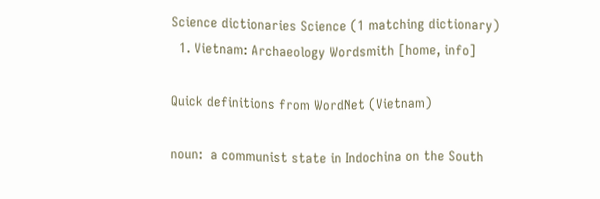Science dictionaries Science (1 matching dictionary)
  1. Vietnam: Archaeology Wordsmith [home, info]

Quick definitions from WordNet (Vietnam)

noun:  a communist state in Indochina on the South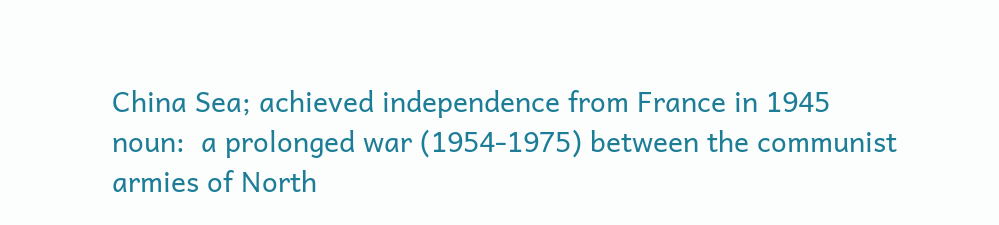China Sea; achieved independence from France in 1945
noun:  a prolonged war (1954-1975) between the communist armies of North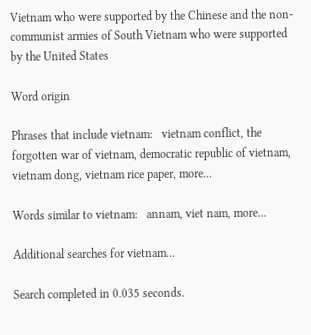Vietnam who were supported by the Chinese and the non-communist armies of South Vietnam who were supported by the United States

Word origin

Phrases that include vietnam:   vietnam conflict, the forgotten war of vietnam, democratic republic of vietnam, vietnam dong, vietnam rice paper, more...

Words similar to vietnam:   annam, viet nam, more...

Additional searches for vietnam...

Search completed in 0.035 seconds.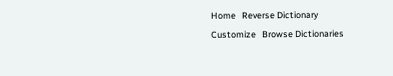Home   Reverse Dictionary    Customize   Browse Dictionaries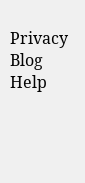Privacy   Blog   Help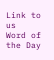Link to us   Word of the Day